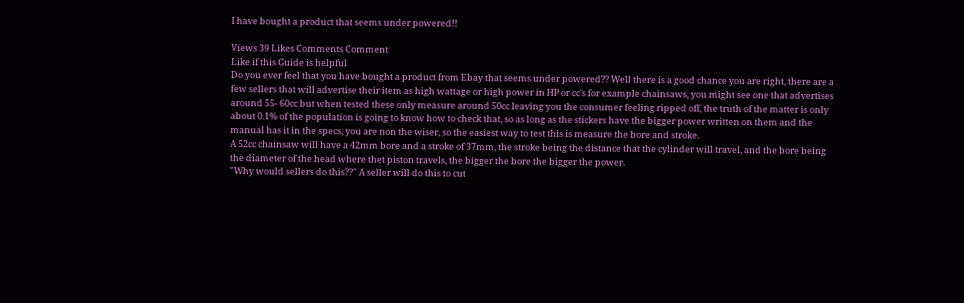I have bought a product that seems under powered!!

Views 39 Likes Comments Comment
Like if this Guide is helpful
Do you ever feel that you have bought a product from Ebay that seems under powered?? Well there is a good chance you are right, there are a few sellers that will advertise their item as high wattage or high power in HP or cc's for example chainsaws, you might see one that advertises around 55- 60cc but when tested these only measure around 50cc leaving you the consumer feeling ripped off, the truth of the matter is only about 0.1% of the population is going to know how to check that, so as long as the stickers have the bigger power written on them and the manual has it in the specs, you are non the wiser, so the easiest way to test this is measure the bore and stroke.
A 52cc chainsaw will have a 42mm bore and a stroke of 37mm, the stroke being the distance that the cylinder will travel, and the bore being the diameter of the head where thet piston travels, the bigger the bore the bigger the power.
"Why would sellers do this??" A seller will do this to cut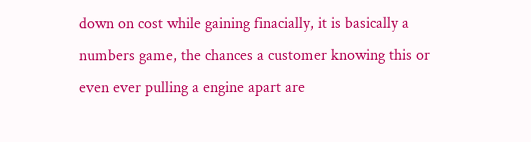down on cost while gaining finacially, it is basically a numbers game, the chances a customer knowing this or even ever pulling a engine apart are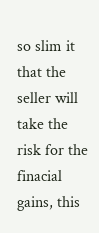so slim it that the seller will take the risk for the finacial gains, this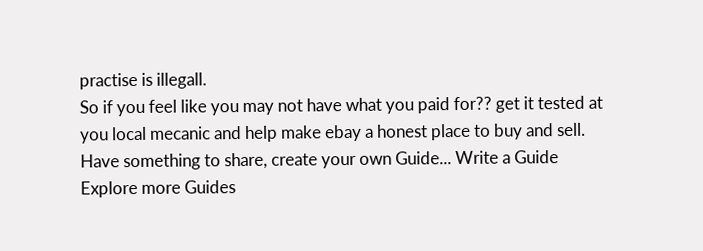practise is illegall.
So if you feel like you may not have what you paid for?? get it tested at you local mecanic and help make ebay a honest place to buy and sell.
Have something to share, create your own Guide... Write a Guide
Explore more Guides